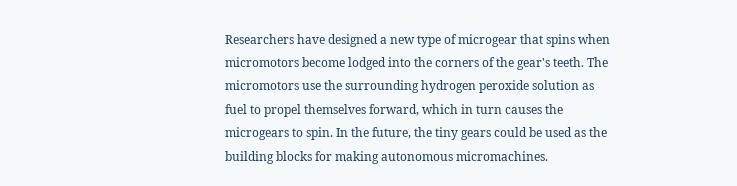Researchers have designed a new type of microgear that spins when micromotors become lodged into the corners of the gear's teeth. The micromotors use the surrounding hydrogen peroxide solution as fuel to propel themselves forward, which in turn causes the microgears to spin. In the future, the tiny gears could be used as the building blocks for making autonomous micromachines.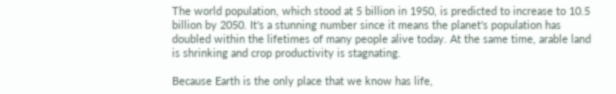The world population, which stood at 5 billion in 1950, is predicted to increase to 10.5 billion by 2050. It's a stunning number since it means the planet's population has doubled within the lifetimes of many people alive today. At the same time, arable land is shrinking and crop productivity is stagnating.

Because Earth is the only place that we know has life,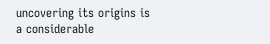uncovering its origins is a considerable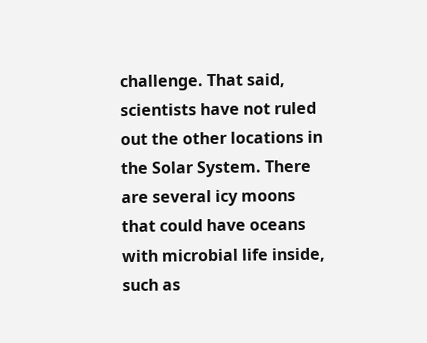challenge. That said, scientists have not ruled out the other locations in the Solar System. There are several icy moons that could have oceans with microbial life inside, such as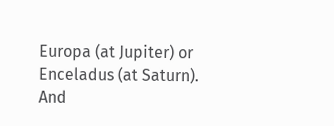Europa (at Jupiter) or Enceladus (at Saturn). And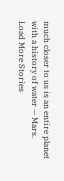much closer to us is an entire planet with a history of water — Mars.
Load More Stories